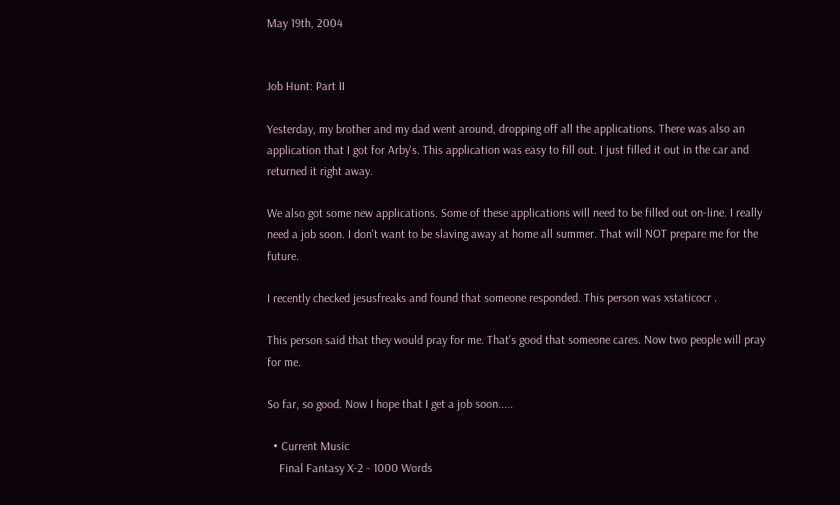May 19th, 2004


Job Hunt: Part II

Yesterday, my brother and my dad went around, dropping off all the applications. There was also an application that I got for Arby's. This application was easy to fill out. I just filled it out in the car and returned it right away.

We also got some new applications. Some of these applications will need to be filled out on-line. I really need a job soon. I don't want to be slaving away at home all summer. That will NOT prepare me for the future.

I recently checked jesusfreaks and found that someone responded. This person was xstaticocr .

This person said that they would pray for me. That's good that someone cares. Now two people will pray for me.

So far, so good. Now I hope that I get a job soon.....

  • Current Music
    Final Fantasy X-2 - 1000 Words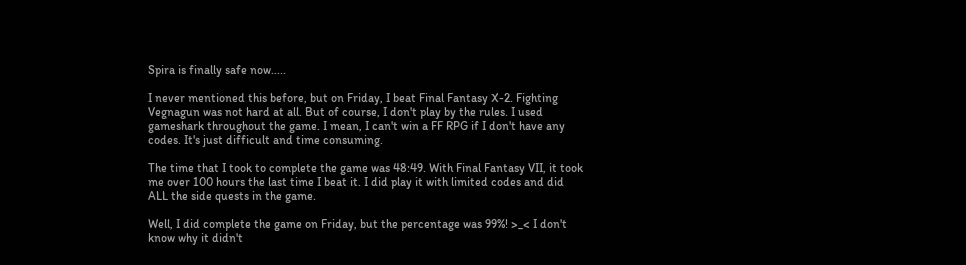Spira is finally safe now.....

I never mentioned this before, but on Friday, I beat Final Fantasy X-2. Fighting Vegnagun was not hard at all. But of course, I don't play by the rules. I used gameshark throughout the game. I mean, I can't win a FF RPG if I don't have any codes. It's just difficult and time consuming.

The time that I took to complete the game was 48:49. With Final Fantasy VII, it took me over 100 hours the last time I beat it. I did play it with limited codes and did ALL the side quests in the game.

Well, I did complete the game on Friday, but the percentage was 99%! >_< I don't know why it didn't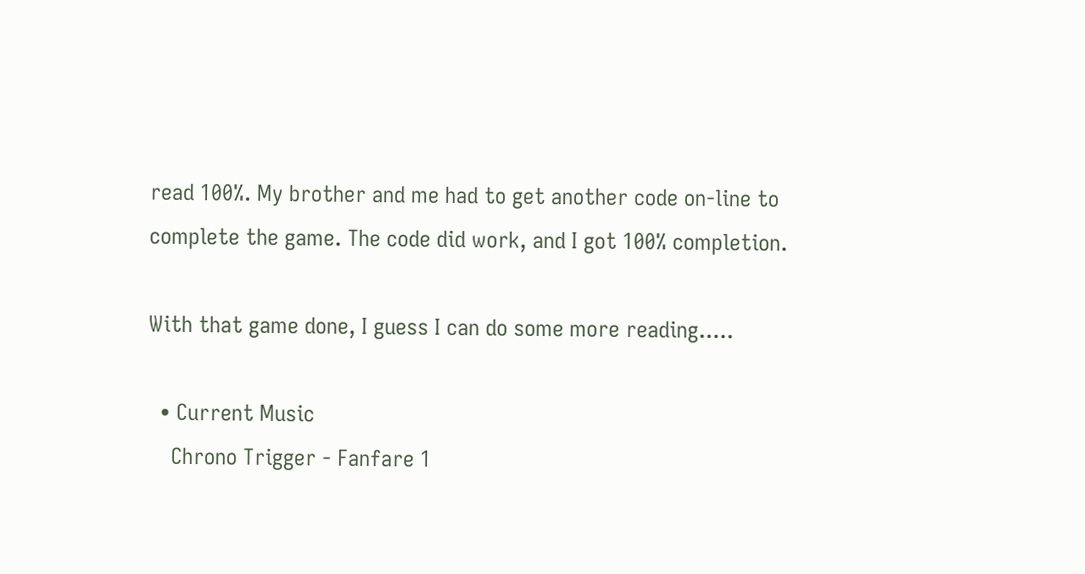read 100%. My brother and me had to get another code on-line to complete the game. The code did work, and I got 100% completion.

With that game done, I guess I can do some more reading.....

  • Current Music
    Chrono Trigger - Fanfare 1